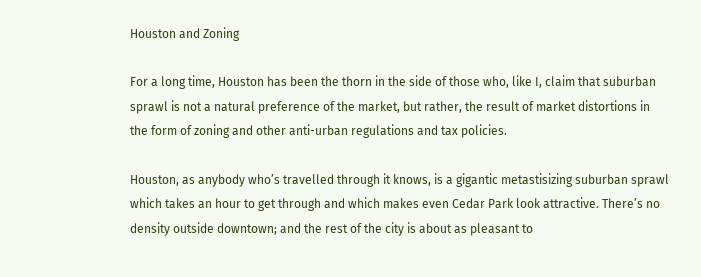Houston and Zoning

For a long time, Houston has been the thorn in the side of those who, like I, claim that suburban sprawl is not a natural preference of the market, but rather, the result of market distortions in the form of zoning and other anti-urban regulations and tax policies.

Houston, as anybody who’s travelled through it knows, is a gigantic metastisizing suburban sprawl which takes an hour to get through and which makes even Cedar Park look attractive. There’s no density outside downtown; and the rest of the city is about as pleasant to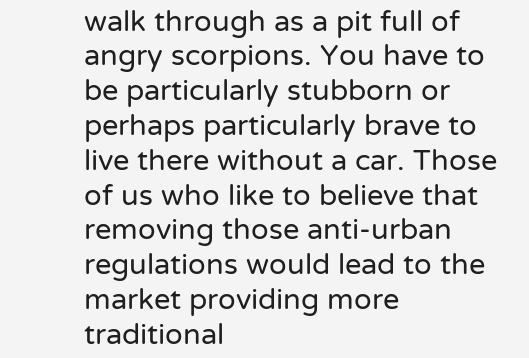walk through as a pit full of angry scorpions. You have to be particularly stubborn or perhaps particularly brave to live there without a car. Those of us who like to believe that removing those anti-urban regulations would lead to the market providing more traditional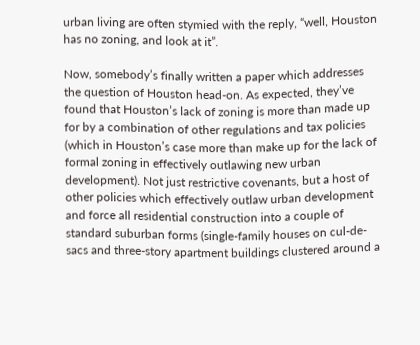urban living are often stymied with the reply, “well, Houston has no zoning, and look at it”.

Now, somebody’s finally written a paper which addresses the question of Houston head-on. As expected, they’ve found that Houston’s lack of zoning is more than made up for by a combination of other regulations and tax policies (which in Houston’s case more than make up for the lack of formal zoning in effectively outlawing new urban development). Not just restrictive covenants, but a host of other policies which effectively outlaw urban development and force all residential construction into a couple of standard suburban forms (single-family houses on cul-de-sacs and three-story apartment buildings clustered around a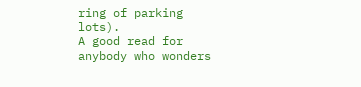ring of parking lots).
A good read for anybody who wonders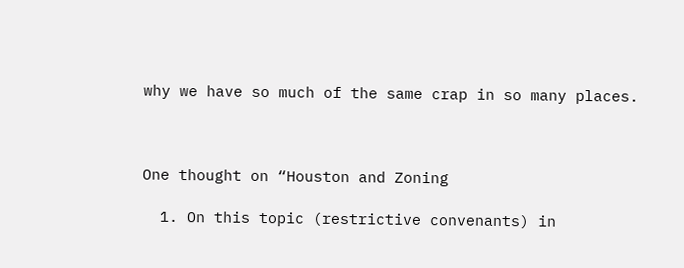why we have so much of the same crap in so many places.



One thought on “Houston and Zoning

  1. On this topic (restrictive convenants) in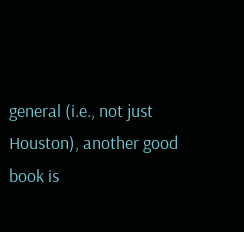general (i.e., not just Houston), another good book is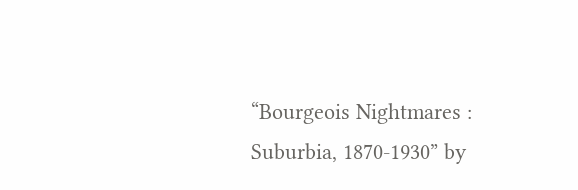“Bourgeois Nightmares : Suburbia, 1870-1930” by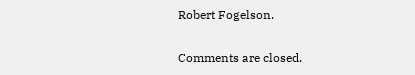Robert Fogelson.

Comments are closed.